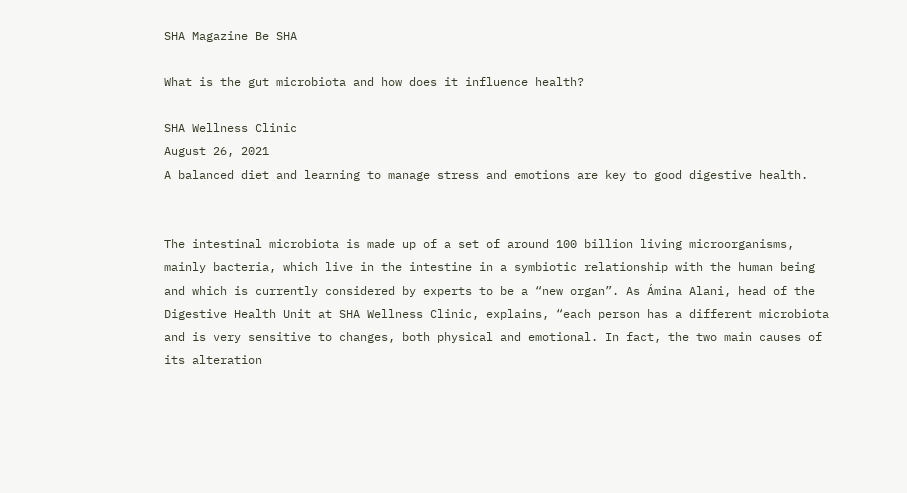SHA Magazine Be SHA

What is the gut microbiota and how does it influence health?

SHA Wellness Clinic
August 26, 2021
A balanced diet and learning to manage stress and emotions are key to good digestive health.


The intestinal microbiota is made up of a set of around 100 billion living microorganisms, mainly bacteria, which live in the intestine in a symbiotic relationship with the human being and which is currently considered by experts to be a “new organ”. As Ámina Alani, head of the Digestive Health Unit at SHA Wellness Clinic, explains, “each person has a different microbiota and is very sensitive to changes, both physical and emotional. In fact, the two main causes of its alteration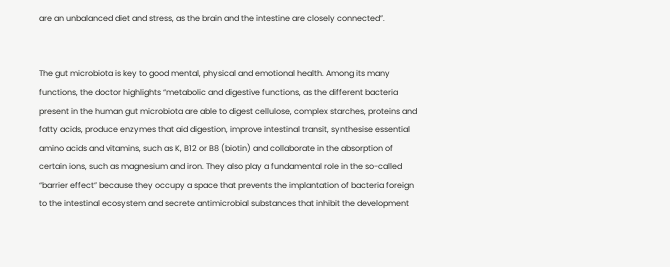are an unbalanced diet and stress, as the brain and the intestine are closely connected”.


The gut microbiota is key to good mental, physical and emotional health. Among its many functions, the doctor highlights “metabolic and digestive functions, as the different bacteria present in the human gut microbiota are able to digest cellulose, complex starches, proteins and fatty acids, produce enzymes that aid digestion, improve intestinal transit, synthesise essential amino acids and vitamins, such as K, B12 or B8 (biotin) and collaborate in the absorption of certain ions, such as magnesium and iron. They also play a fundamental role in the so-called “barrier effect” because they occupy a space that prevents the implantation of bacteria foreign to the intestinal ecosystem and secrete antimicrobial substances that inhibit the development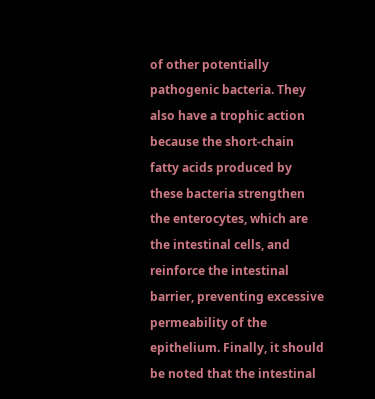of other potentially pathogenic bacteria. They also have a trophic action because the short-chain fatty acids produced by these bacteria strengthen the enterocytes, which are the intestinal cells, and reinforce the intestinal barrier, preventing excessive permeability of the epithelium. Finally, it should be noted that the intestinal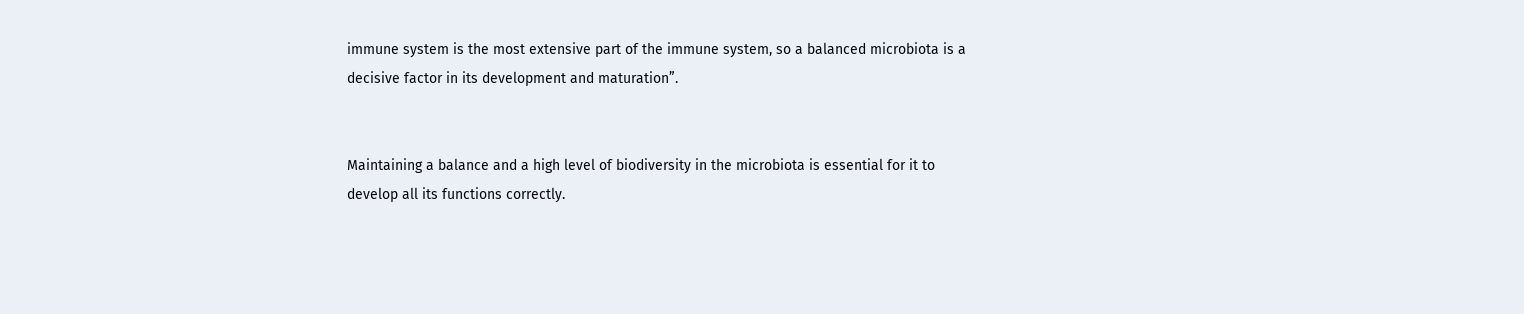immune system is the most extensive part of the immune system, so a balanced microbiota is a decisive factor in its development and maturation”.


Maintaining a balance and a high level of biodiversity in the microbiota is essential for it to develop all its functions correctly.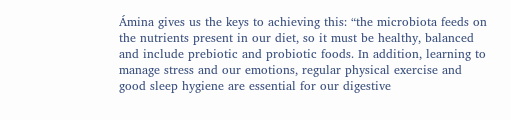Ámina gives us the keys to achieving this: “the microbiota feeds on the nutrients present in our diet, so it must be healthy, balanced and include prebiotic and probiotic foods. In addition, learning to manage stress and our emotions, regular physical exercise and good sleep hygiene are essential for our digestive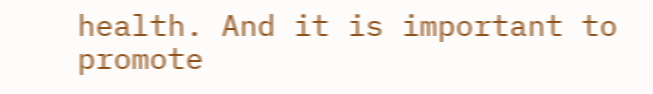health. And it is important to promote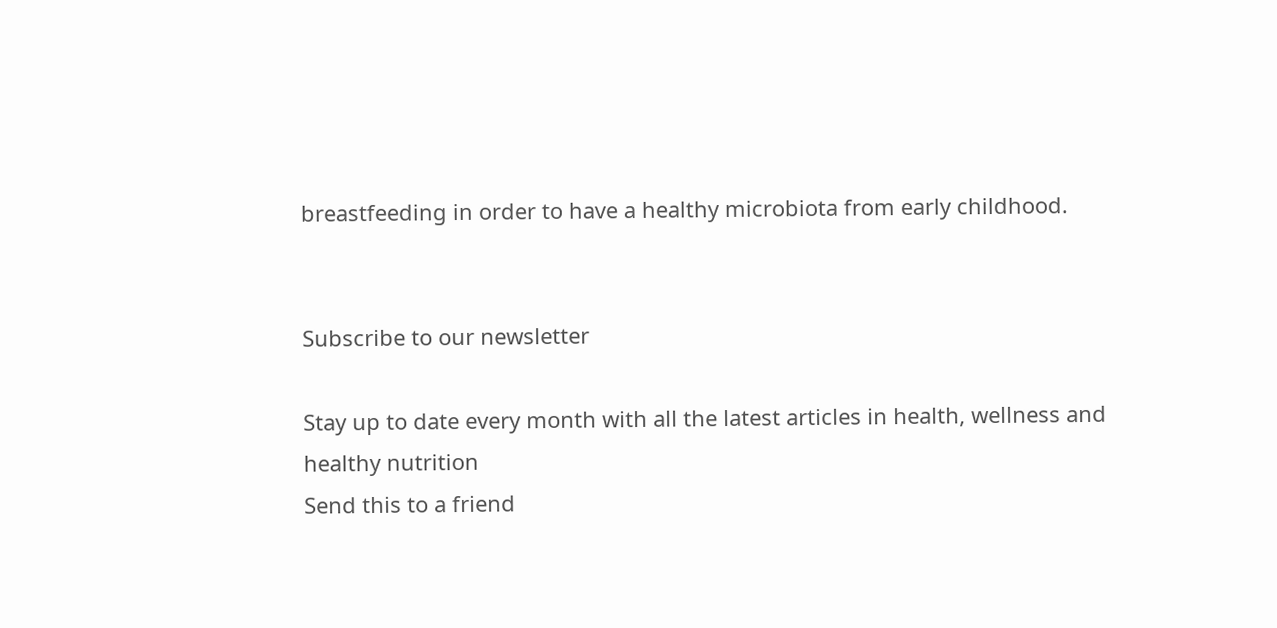breastfeeding in order to have a healthy microbiota from early childhood.


Subscribe to our newsletter

Stay up to date every month with all the latest articles in health, wellness and healthy nutrition
Send this to a friend